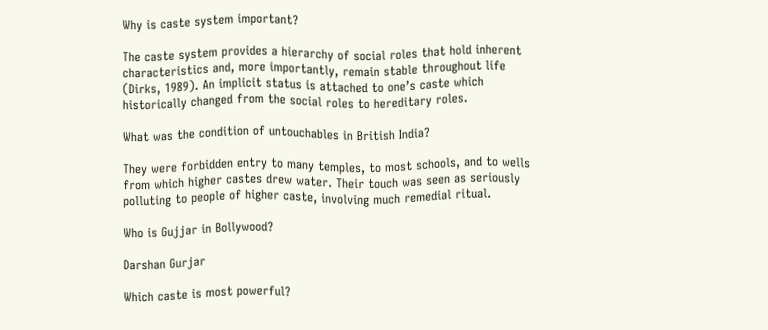Why is caste system important?

The caste system provides a hierarchy of social roles that hold inherent characteristics and, more importantly, remain stable throughout life (Dirks, 1989). An implicit status is attached to one’s caste which historically changed from the social roles to hereditary roles.

What was the condition of untouchables in British India?

They were forbidden entry to many temples, to most schools, and to wells from which higher castes drew water. Their touch was seen as seriously polluting to people of higher caste, involving much remedial ritual.

Who is Gujjar in Bollywood?

Darshan Gurjar

Which caste is most powerful?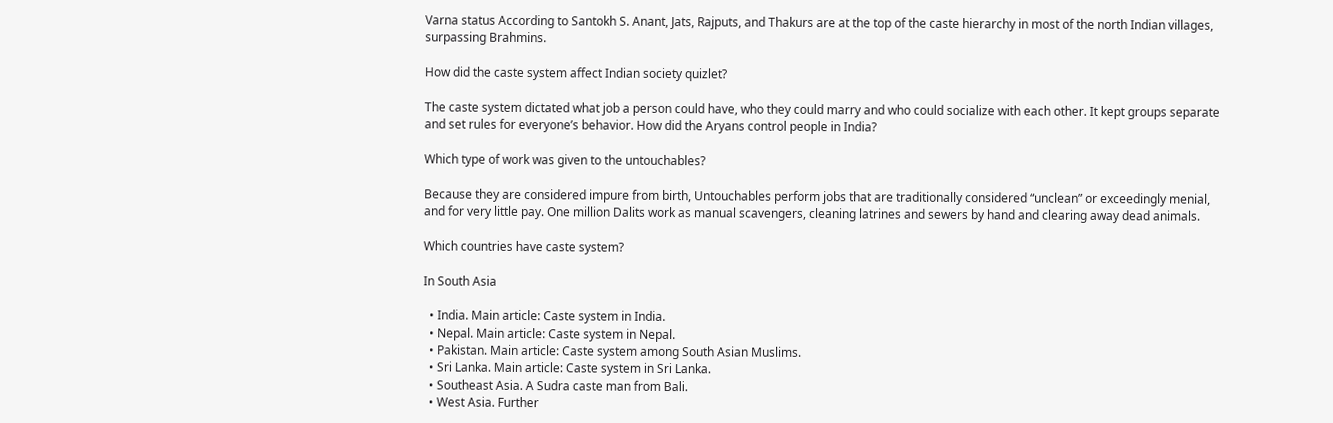Varna status According to Santokh S. Anant, Jats, Rajputs, and Thakurs are at the top of the caste hierarchy in most of the north Indian villages, surpassing Brahmins.

How did the caste system affect Indian society quizlet?

The caste system dictated what job a person could have, who they could marry and who could socialize with each other. It kept groups separate and set rules for everyone’s behavior. How did the Aryans control people in India?

Which type of work was given to the untouchables?

Because they are considered impure from birth, Untouchables perform jobs that are traditionally considered “unclean” or exceedingly menial, and for very little pay. One million Dalits work as manual scavengers, cleaning latrines and sewers by hand and clearing away dead animals.

Which countries have caste system?

In South Asia

  • India. Main article: Caste system in India.
  • Nepal. Main article: Caste system in Nepal.
  • Pakistan. Main article: Caste system among South Asian Muslims.
  • Sri Lanka. Main article: Caste system in Sri Lanka.
  • Southeast Asia. A Sudra caste man from Bali.
  • West Asia. Further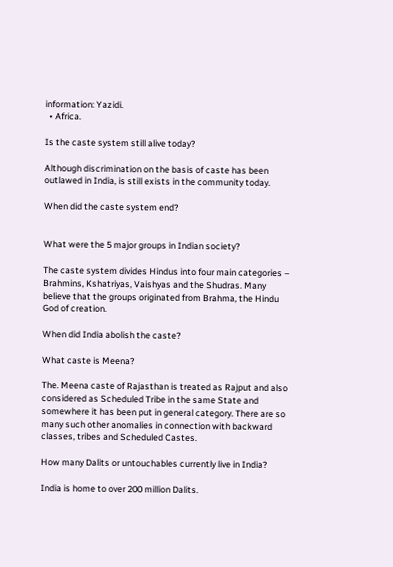information: Yazidi.
  • Africa.

Is the caste system still alive today?

Although discrimination on the basis of caste has been outlawed in India, is still exists in the community today.

When did the caste system end?


What were the 5 major groups in Indian society?

The caste system divides Hindus into four main categories – Brahmins, Kshatriyas, Vaishyas and the Shudras. Many believe that the groups originated from Brahma, the Hindu God of creation.

When did India abolish the caste?

What caste is Meena?

The. Meena caste of Rajasthan is treated as Rajput and also considered as Scheduled Tribe in the same State and somewhere it has been put in general category. There are so many such other anomalies in connection with backward classes, tribes and Scheduled Castes.

How many Dalits or untouchables currently live in India?

India is home to over 200 million Dalits.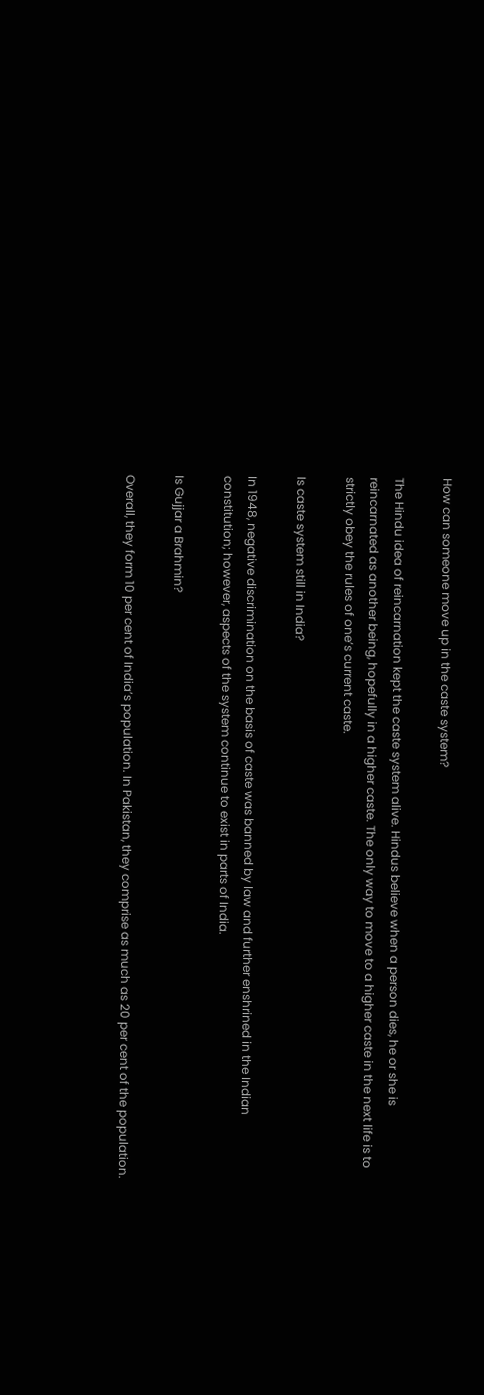How can someone move up in the caste system?

The Hindu idea of reincarnation kept the caste system alive. Hindus believe when a person dies, he or she is reincarnated as another being, hopefully in a higher caste. The only way to move to a higher caste in the next life is to strictly obey the rules of one’s current caste.

Is caste system still in India?

In 1948, negative discrimination on the basis of caste was banned by law and further enshrined in the Indian constitution; however, aspects of the system continue to exist in parts of India.

Is Gujjar a Brahmin?

Overall, they form 10 per cent of India’s population. In Pakistan, they comprise as much as 20 per cent of the population.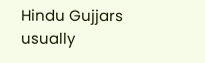Hindu Gujjars usually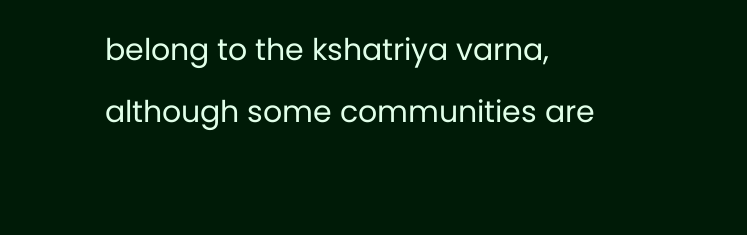belong to the kshatriya varna, although some communities are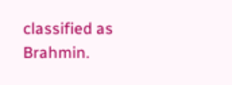classified as Brahmin.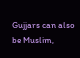Gujjars can also be Muslim,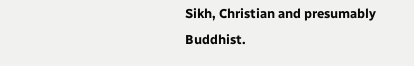Sikh, Christian and presumably Buddhist.